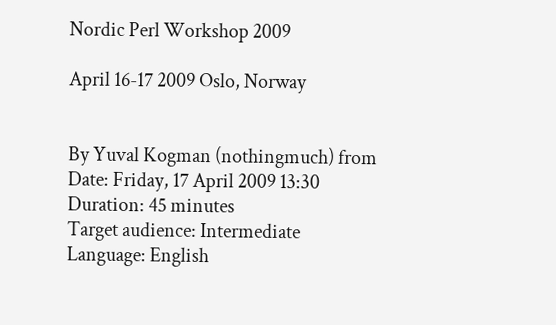Nordic Perl Workshop 2009

April 16-17 2009 Oslo, Norway


By Yuval Kogman (nothingmuch) from
Date: Friday, 17 April 2009 13:30
Duration: 45 minutes
Target audience: Intermediate
Language: English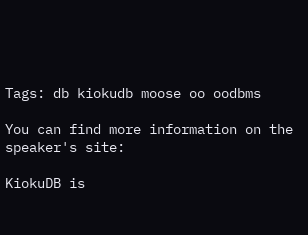Tags: db kiokudb moose oo oodbms

You can find more information on the speaker's site:

KiokuDB is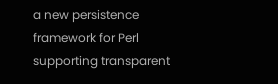a new persistence framework for Perl supporting transparent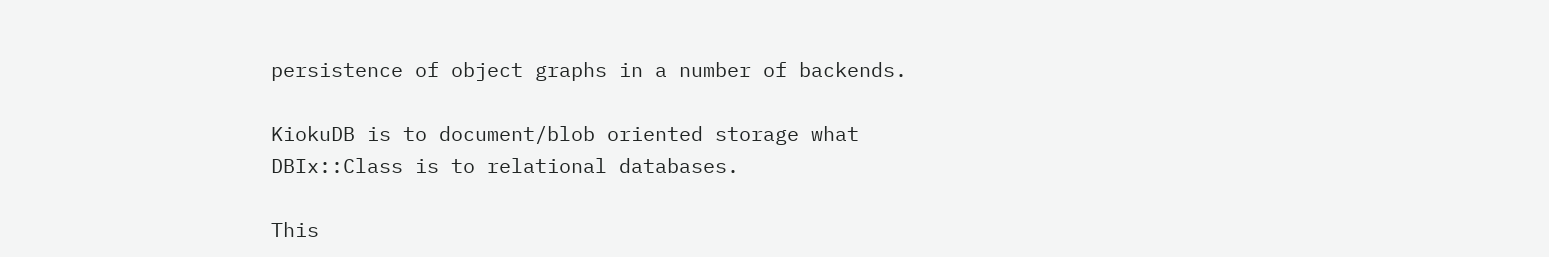persistence of object graphs in a number of backends.

KiokuDB is to document/blob oriented storage what DBIx::Class is to relational databases.

This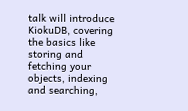talk will introduce KiokuDB, covering the basics like storing and fetching your objects, indexing and searching,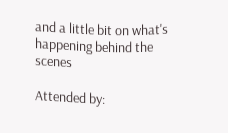and a little bit on what's happening behind the scenes

Attended by: